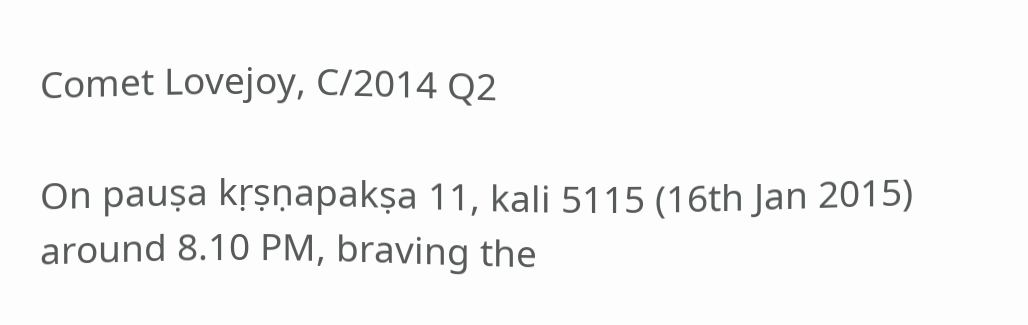Comet Lovejoy, C/2014 Q2

On pauṣa kṛṣṇapakṣa 11, kali 5115 (16th Jan 2015) around 8.10 PM, braving the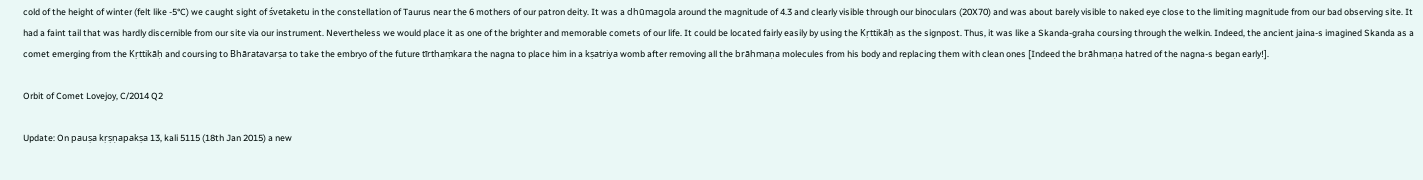cold of the height of winter (felt like -5°C) we caught sight of śvetaketu in the constellation of Taurus near the 6 mothers of our patron deity. It was a dhūmagola around the magnitude of 4.3 and clearly visible through our binoculars (20X70) and was about barely visible to naked eye close to the limiting magnitude from our bad observing site. It had a faint tail that was hardly discernible from our site via our instrument. Nevertheless we would place it as one of the brighter and memorable comets of our life. It could be located fairly easily by using the Kṛttikāḥ as the signpost. Thus, it was like a Skanda-graha coursing through the welkin. Indeed, the ancient jaina-s imagined Skanda as a comet emerging from the Kṛttikāḥ and coursing to Bhāratavarṣa to take the embryo of the future tīrthaṃkara the nagna to place him in a kṣatriya womb after removing all the brāhmaṇa molecules from his body and replacing them with clean ones [Indeed the brāhmaṇa hatred of the nagna-s began early!].

Orbit of Comet Lovejoy, C/2014 Q2

Update: On pauṣa kṛṣṇapakṣa 13, kali 5115 (18th Jan 2015) a new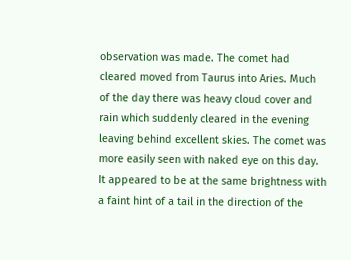observation was made. The comet had cleared moved from Taurus into Aries. Much of the day there was heavy cloud cover and rain which suddenly cleared in the evening leaving behind excellent skies. The comet was more easily seen with naked eye on this day. It appeared to be at the same brightness with a faint hint of a tail in the direction of the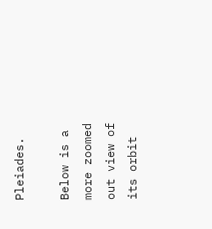Pleiades.

Below is a more zoomed out view of its orbit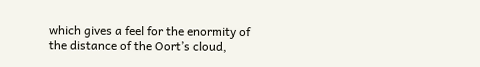which gives a feel for the enormity of the distance of the Oort’s cloud,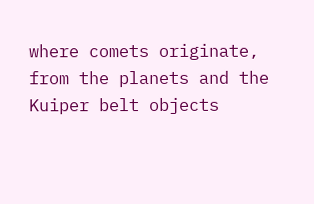where comets originate, from the planets and the Kuiper belt objects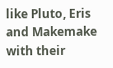like Pluto, Eris and Makemake with their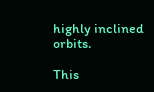highly inclined orbits.

This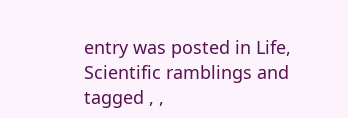entry was posted in Life, Scientific ramblings and tagged , ,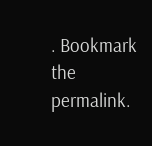. Bookmark the permalink.